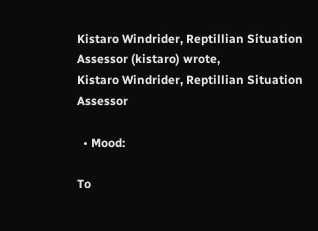Kistaro Windrider, Reptillian Situation Assessor (kistaro) wrote,
Kistaro Windrider, Reptillian Situation Assessor

  • Mood:

To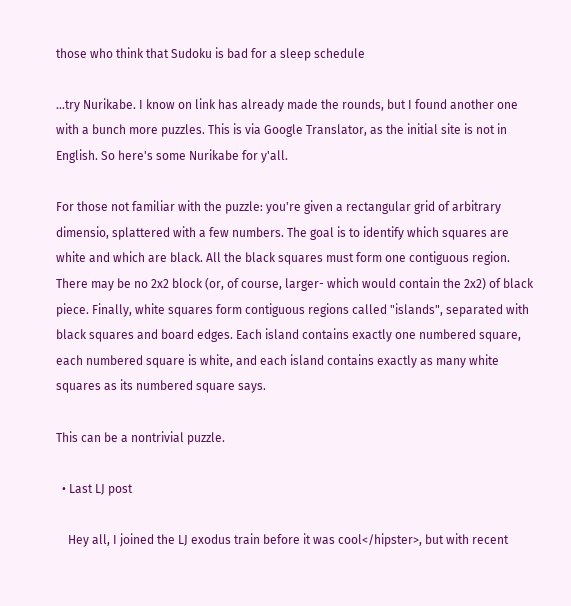those who think that Sudoku is bad for a sleep schedule

...try Nurikabe. I know on link has already made the rounds, but I found another one with a bunch more puzzles. This is via Google Translator, as the initial site is not in English. So here's some Nurikabe for y'all.

For those not familiar with the puzzle: you're given a rectangular grid of arbitrary dimensio, splattered with a few numbers. The goal is to identify which squares are white and which are black. All the black squares must form one contiguous region. There may be no 2x2 block (or, of course, larger- which would contain the 2x2) of black piece. Finally, white squares form contiguous regions called "islands", separated with black squares and board edges. Each island contains exactly one numbered square, each numbered square is white, and each island contains exactly as many white squares as its numbered square says.

This can be a nontrivial puzzle.

  • Last LJ post

    Hey all, I joined the LJ exodus train before it was cool</hipster>, but with recent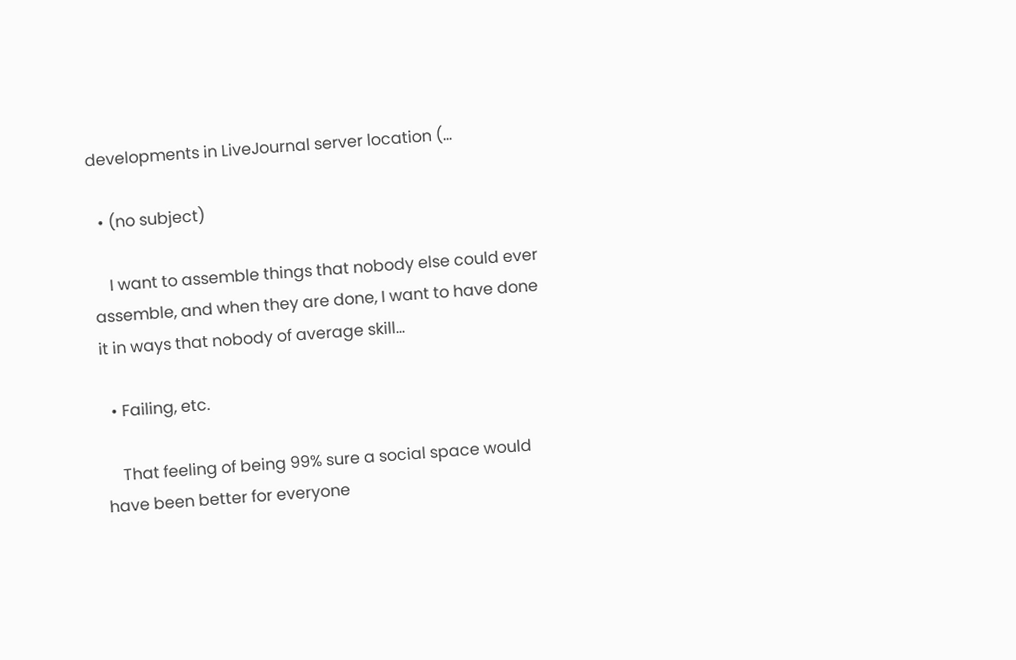developments in LiveJournal server location (…

  • (no subject)

    I want to assemble things that nobody else could ever assemble, and when they are done, I want to have done it in ways that nobody of average skill…

  • Failing, etc.

    That feeling of being 99% sure a social space would have been better for everyone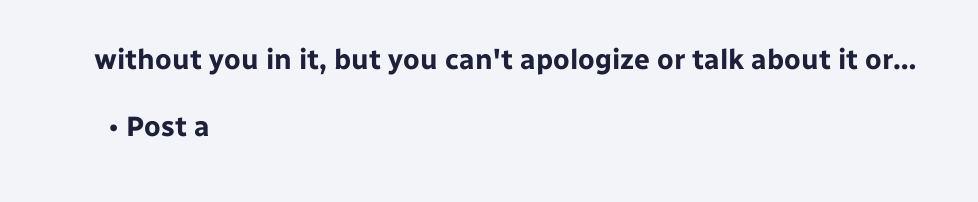without you in it, but you can't apologize or talk about it or…

  • Post a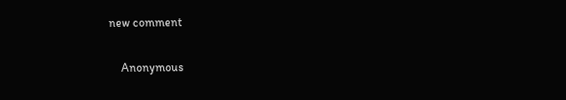new comment


    Anonymous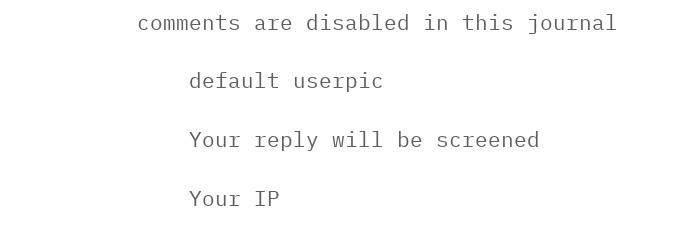comments are disabled in this journal

    default userpic

    Your reply will be screened

    Your IP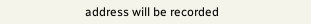address will be recorded